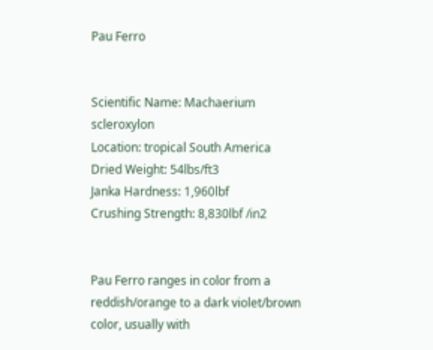Pau Ferro


Scientific Name: Machaerium scleroxylon
Location: tropical South America
Dried Weight: 54lbs/ft3
Janka Hardness: 1,960lbf
Crushing Strength: 8,830lbf /in2


Pau Ferro ranges in color from a reddish/orange to a dark violet/brown color, usually with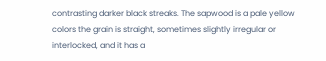contrasting darker black streaks. The sapwood is a pale yellow colors the grain is straight, sometimes slightly irregular or interlocked, and it has a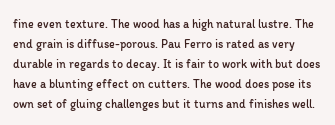fine even texture. The wood has a high natural lustre. The end grain is diffuse-porous. Pau Ferro is rated as very durable in regards to decay. It is fair to work with but does have a blunting effect on cutters. The wood does pose its own set of gluing challenges but it turns and finishes well.